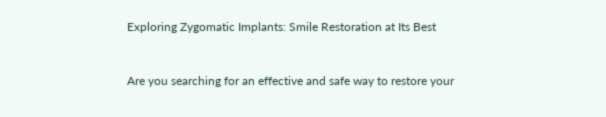Exploring Zygomatic Implants: Smile Restoration at Its Best


Are you searching for an effective and safe way to restore your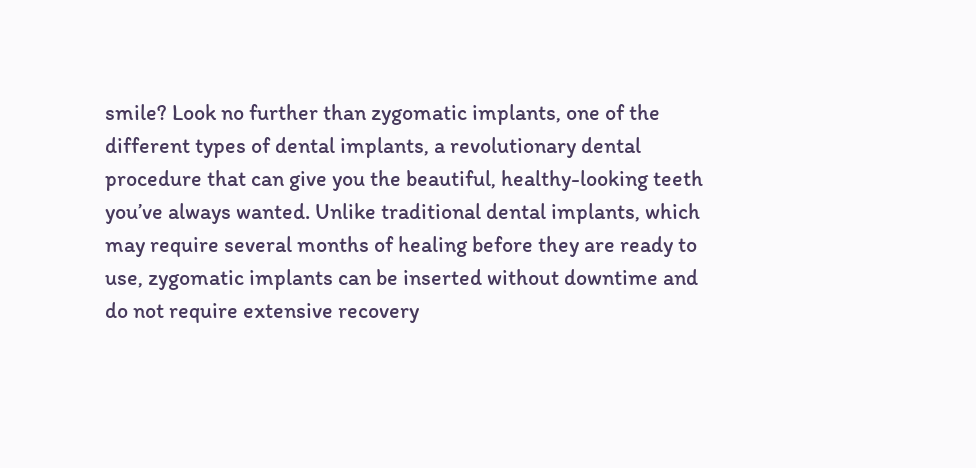smile? Look no further than zygomatic implants, one of the different types of dental implants, a revolutionary dental procedure that can give you the beautiful, healthy-looking teeth you’ve always wanted. Unlike traditional dental implants, which may require several months of healing before they are ready to use, zygomatic implants can be inserted without downtime and do not require extensive recovery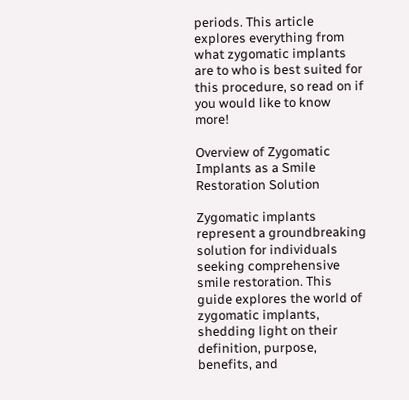periods. This article explores everything from what zygomatic implants are to who is best suited for this procedure, so read on if you would like to know more!

Overview of Zygomatic Implants as a Smile Restoration Solution

Zygomatic implants represent a groundbreaking solution for individuals seeking comprehensive smile restoration. This guide explores the world of zygomatic implants, shedding light on their definition, purpose, benefits, and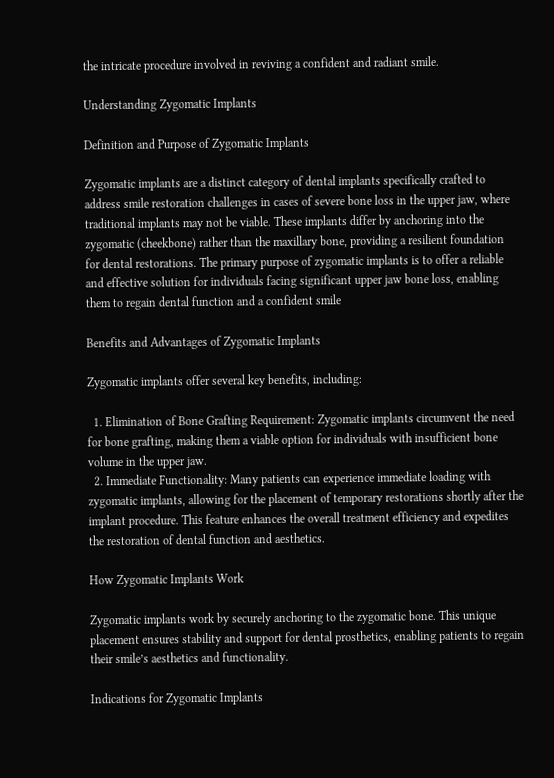the intricate procedure involved in reviving a confident and radiant smile.

Understanding Zygomatic Implants

Definition and Purpose of Zygomatic Implants

Zygomatic implants are a distinct category of dental implants specifically crafted to address smile restoration challenges in cases of severe bone loss in the upper jaw, where traditional implants may not be viable. These implants differ by anchoring into the zygomatic (cheekbone) rather than the maxillary bone, providing a resilient foundation for dental restorations. The primary purpose of zygomatic implants is to offer a reliable and effective solution for individuals facing significant upper jaw bone loss, enabling them to regain dental function and a confident smile

Benefits and Advantages of Zygomatic Implants

Zygomatic implants offer several key benefits, including:

  1. Elimination of Bone Grafting Requirement: Zygomatic implants circumvent the need for bone grafting, making them a viable option for individuals with insufficient bone volume in the upper jaw.
  2. Immediate Functionality: Many patients can experience immediate loading with zygomatic implants, allowing for the placement of temporary restorations shortly after the implant procedure. This feature enhances the overall treatment efficiency and expedites the restoration of dental function and aesthetics.

How Zygomatic Implants Work

Zygomatic implants work by securely anchoring to the zygomatic bone. This unique placement ensures stability and support for dental prosthetics, enabling patients to regain their smile’s aesthetics and functionality.

Indications for Zygomatic Implants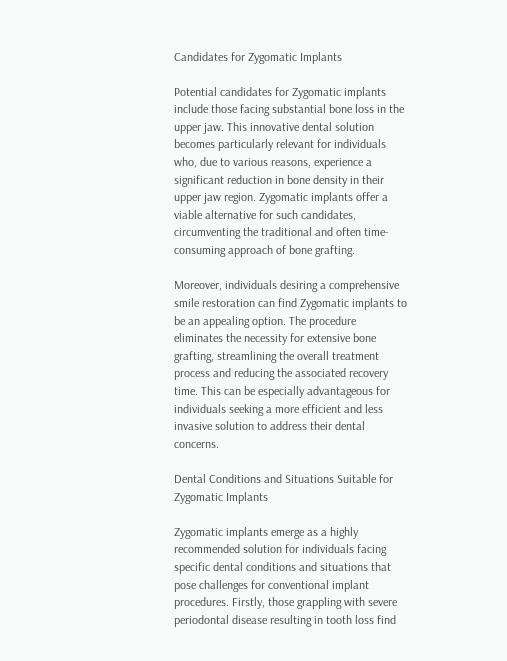Candidates for Zygomatic Implants

Potential candidates for Zygomatic implants include those facing substantial bone loss in the upper jaw. This innovative dental solution becomes particularly relevant for individuals who, due to various reasons, experience a significant reduction in bone density in their upper jaw region. Zygomatic implants offer a viable alternative for such candidates, circumventing the traditional and often time-consuming approach of bone grafting.

Moreover, individuals desiring a comprehensive smile restoration can find Zygomatic implants to be an appealing option. The procedure eliminates the necessity for extensive bone grafting, streamlining the overall treatment process and reducing the associated recovery time. This can be especially advantageous for individuals seeking a more efficient and less invasive solution to address their dental concerns.

Dental Conditions and Situations Suitable for Zygomatic Implants

Zygomatic implants emerge as a highly recommended solution for individuals facing specific dental conditions and situations that pose challenges for conventional implant procedures. Firstly, those grappling with severe periodontal disease resulting in tooth loss find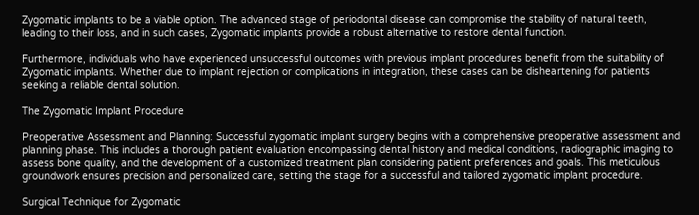Zygomatic implants to be a viable option. The advanced stage of periodontal disease can compromise the stability of natural teeth, leading to their loss, and in such cases, Zygomatic implants provide a robust alternative to restore dental function.

Furthermore, individuals who have experienced unsuccessful outcomes with previous implant procedures benefit from the suitability of Zygomatic implants. Whether due to implant rejection or complications in integration, these cases can be disheartening for patients seeking a reliable dental solution.

The Zygomatic Implant Procedure

Preoperative Assessment and Planning: Successful zygomatic implant surgery begins with a comprehensive preoperative assessment and planning phase. This includes a thorough patient evaluation encompassing dental history and medical conditions, radiographic imaging to assess bone quality, and the development of a customized treatment plan considering patient preferences and goals. This meticulous groundwork ensures precision and personalized care, setting the stage for a successful and tailored zygomatic implant procedure.

Surgical Technique for Zygomatic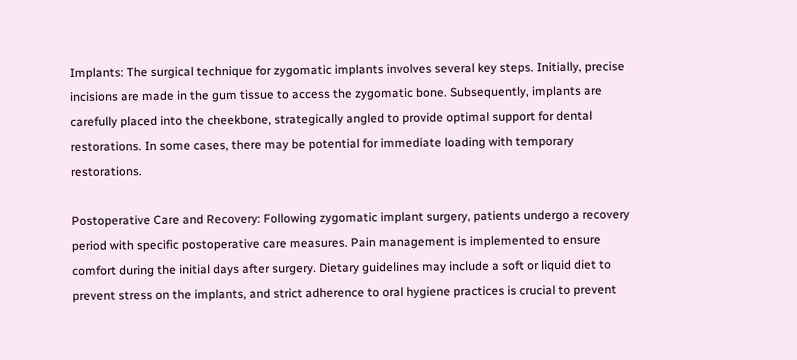Implants: The surgical technique for zygomatic implants involves several key steps. Initially, precise incisions are made in the gum tissue to access the zygomatic bone. Subsequently, implants are carefully placed into the cheekbone, strategically angled to provide optimal support for dental restorations. In some cases, there may be potential for immediate loading with temporary restorations.

Postoperative Care and Recovery: Following zygomatic implant surgery, patients undergo a recovery period with specific postoperative care measures. Pain management is implemented to ensure comfort during the initial days after surgery. Dietary guidelines may include a soft or liquid diet to prevent stress on the implants, and strict adherence to oral hygiene practices is crucial to prevent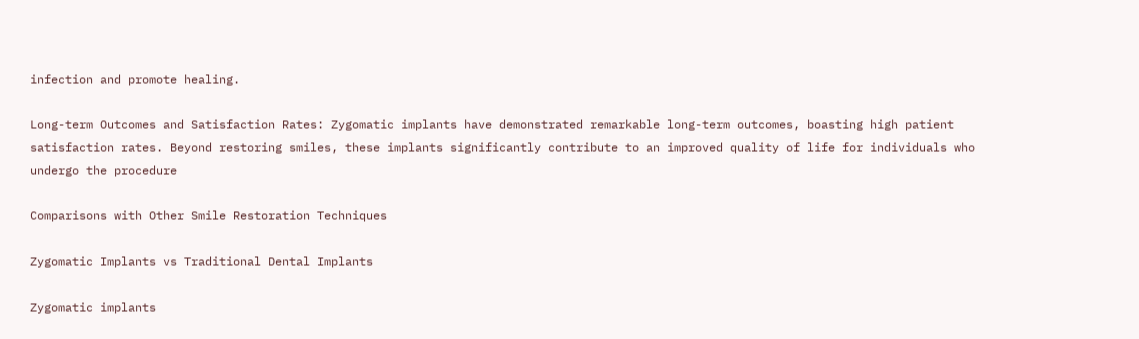infection and promote healing.

Long-term Outcomes and Satisfaction Rates: Zygomatic implants have demonstrated remarkable long-term outcomes, boasting high patient satisfaction rates. Beyond restoring smiles, these implants significantly contribute to an improved quality of life for individuals who undergo the procedure

Comparisons with Other Smile Restoration Techniques

Zygomatic Implants vs Traditional Dental Implants

Zygomatic implants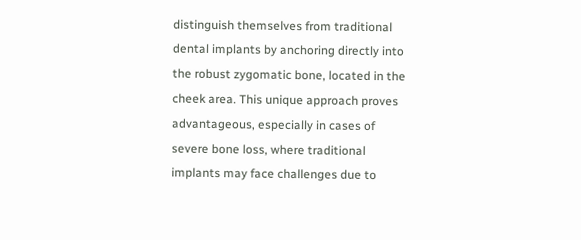distinguish themselves from traditional dental implants by anchoring directly into the robust zygomatic bone, located in the cheek area. This unique approach proves advantageous, especially in cases of severe bone loss, where traditional implants may face challenges due to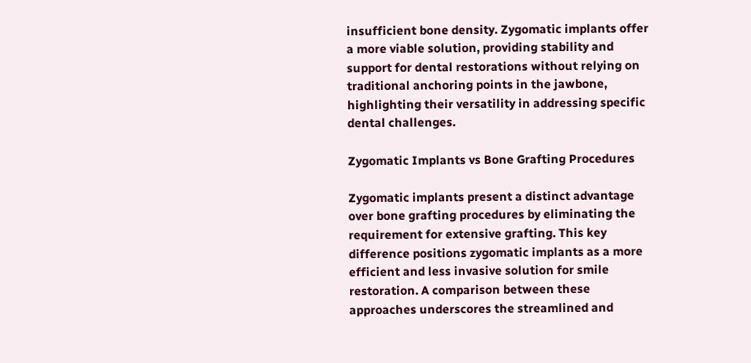insufficient bone density. Zygomatic implants offer a more viable solution, providing stability and support for dental restorations without relying on traditional anchoring points in the jawbone, highlighting their versatility in addressing specific dental challenges.

Zygomatic Implants vs Bone Grafting Procedures

Zygomatic implants present a distinct advantage over bone grafting procedures by eliminating the requirement for extensive grafting. This key difference positions zygomatic implants as a more efficient and less invasive solution for smile restoration. A comparison between these approaches underscores the streamlined and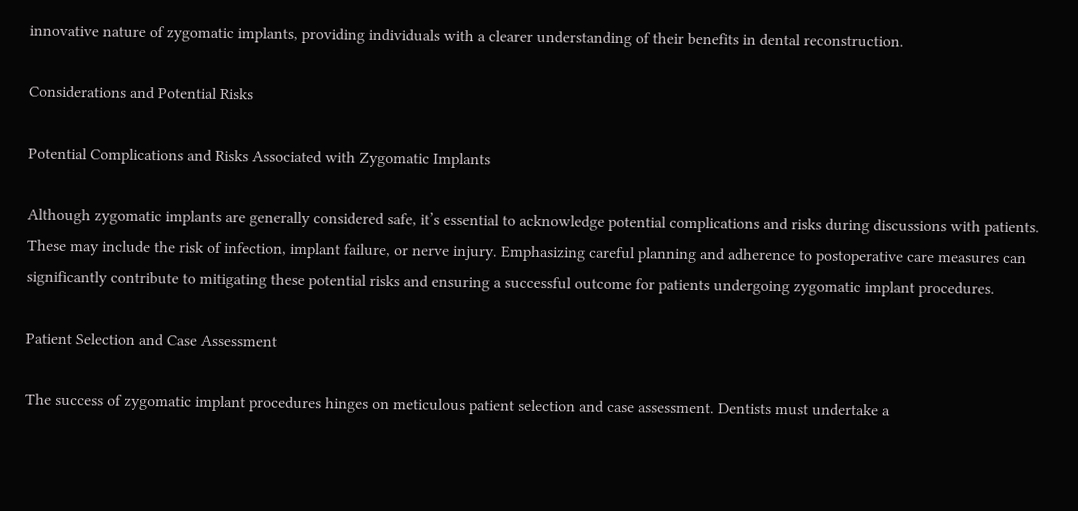innovative nature of zygomatic implants, providing individuals with a clearer understanding of their benefits in dental reconstruction.

Considerations and Potential Risks

Potential Complications and Risks Associated with Zygomatic Implants

Although zygomatic implants are generally considered safe, it’s essential to acknowledge potential complications and risks during discussions with patients. These may include the risk of infection, implant failure, or nerve injury. Emphasizing careful planning and adherence to postoperative care measures can significantly contribute to mitigating these potential risks and ensuring a successful outcome for patients undergoing zygomatic implant procedures.

Patient Selection and Case Assessment

The success of zygomatic implant procedures hinges on meticulous patient selection and case assessment. Dentists must undertake a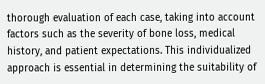thorough evaluation of each case, taking into account factors such as the severity of bone loss, medical history, and patient expectations. This individualized approach is essential in determining the suitability of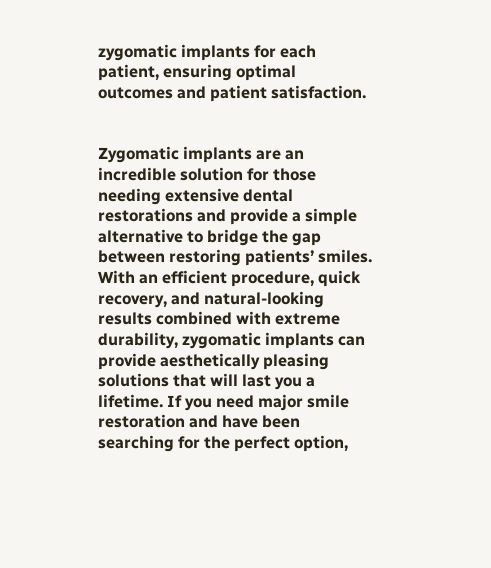zygomatic implants for each patient, ensuring optimal outcomes and patient satisfaction.


Zygomatic implants are an incredible solution for those needing extensive dental restorations and provide a simple alternative to bridge the gap between restoring patients’ smiles. With an efficient procedure, quick recovery, and natural-looking results combined with extreme durability, zygomatic implants can provide aesthetically pleasing solutions that will last you a lifetime. If you need major smile restoration and have been searching for the perfect option,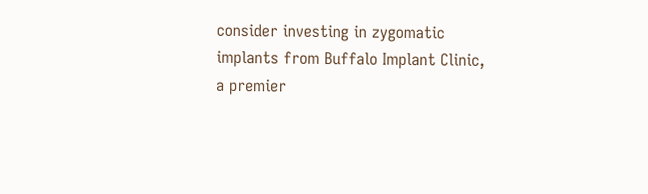consider investing in zygomatic implants from Buffalo Implant Clinic, a premier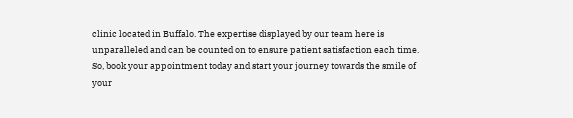clinic located in Buffalo. The expertise displayed by our team here is unparalleled and can be counted on to ensure patient satisfaction each time. So, book your appointment today and start your journey towards the smile of your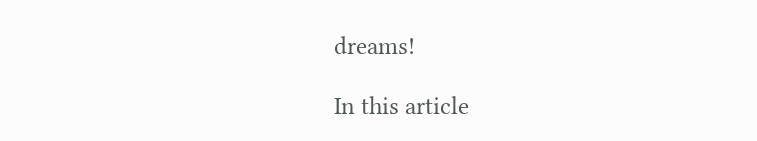dreams!

In this article